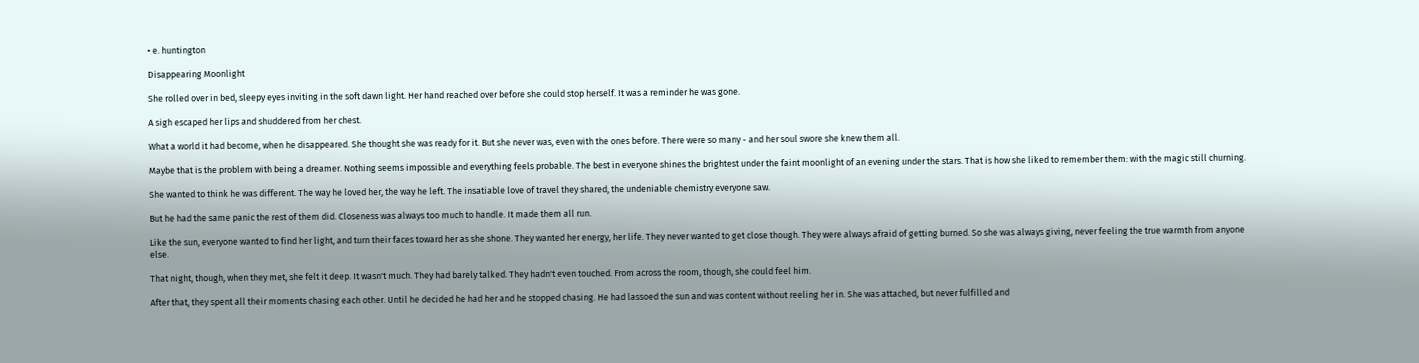• e. huntington

Disappearing Moonlight

She rolled over in bed, sleepy eyes inviting in the soft dawn light. Her hand reached over before she could stop herself. It was a reminder he was gone.

A sigh escaped her lips and shuddered from her chest.

What a world it had become, when he disappeared. She thought she was ready for it. But she never was, even with the ones before. There were so many - and her soul swore she knew them all.

Maybe that is the problem with being a dreamer. Nothing seems impossible and everything feels probable. The best in everyone shines the brightest under the faint moonlight of an evening under the stars. That is how she liked to remember them: with the magic still churning.

She wanted to think he was different. The way he loved her, the way he left. The insatiable love of travel they shared, the undeniable chemistry everyone saw.

But he had the same panic the rest of them did. Closeness was always too much to handle. It made them all run.

Like the sun, everyone wanted to find her light, and turn their faces toward her as she shone. They wanted her energy, her life. They never wanted to get close though. They were always afraid of getting burned. So she was always giving, never feeling the true warmth from anyone else.

That night, though, when they met, she felt it deep. It wasn't much. They had barely talked. They hadn't even touched. From across the room, though, she could feel him.

After that, they spent all their moments chasing each other. Until he decided he had her and he stopped chasing. He had lassoed the sun and was content without reeling her in. She was attached, but never fulfilled and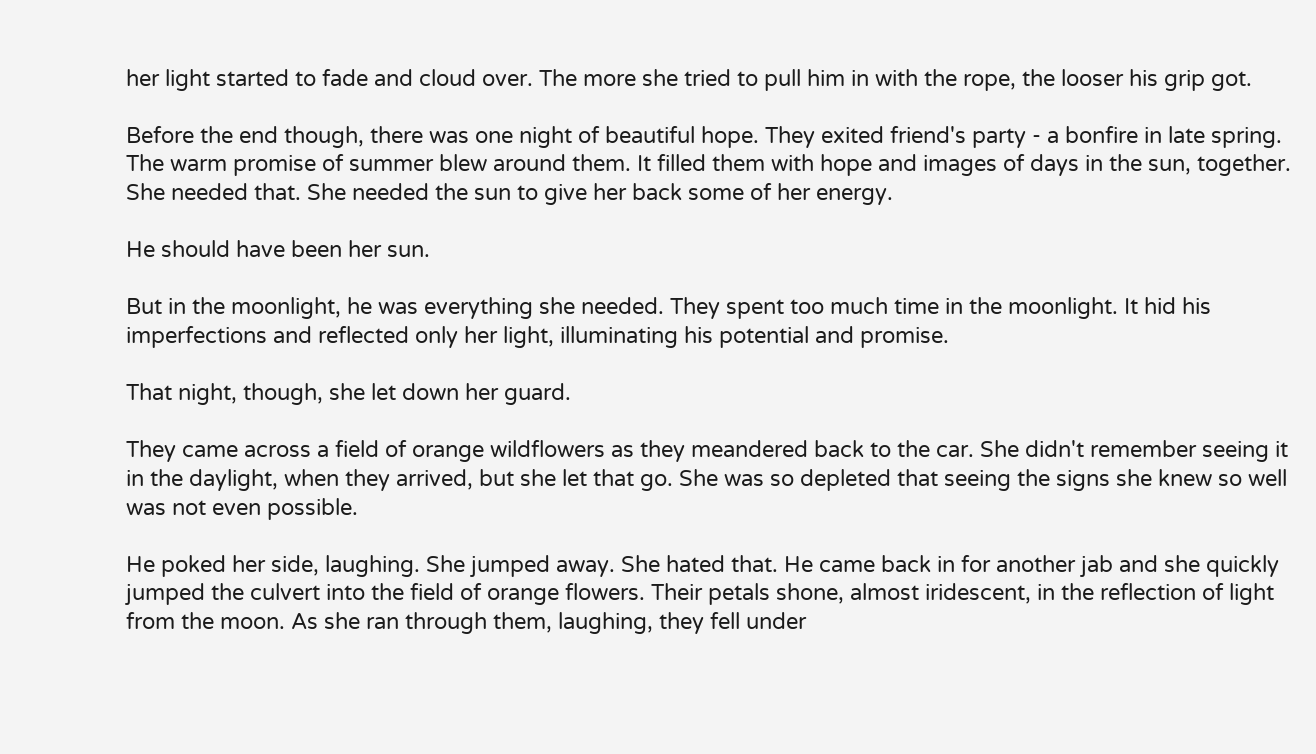her light started to fade and cloud over. The more she tried to pull him in with the rope, the looser his grip got.

Before the end though, there was one night of beautiful hope. They exited friend's party - a bonfire in late spring. The warm promise of summer blew around them. It filled them with hope and images of days in the sun, together. She needed that. She needed the sun to give her back some of her energy.

He should have been her sun.

But in the moonlight, he was everything she needed. They spent too much time in the moonlight. It hid his imperfections and reflected only her light, illuminating his potential and promise.

That night, though, she let down her guard.

They came across a field of orange wildflowers as they meandered back to the car. She didn't remember seeing it in the daylight, when they arrived, but she let that go. She was so depleted that seeing the signs she knew so well was not even possible.

He poked her side, laughing. She jumped away. She hated that. He came back in for another jab and she quickly jumped the culvert into the field of orange flowers. Their petals shone, almost iridescent, in the reflection of light from the moon. As she ran through them, laughing, they fell under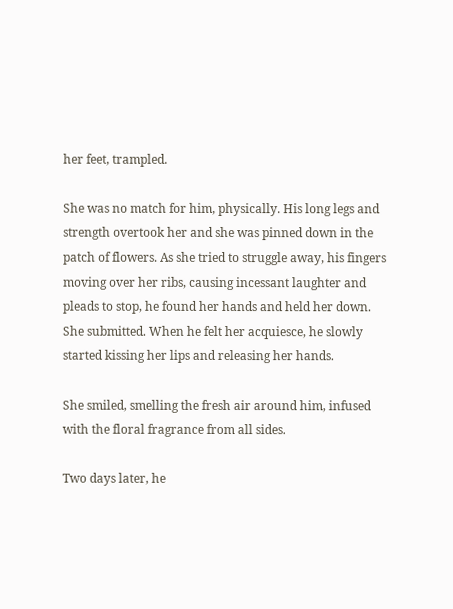her feet, trampled.

She was no match for him, physically. His long legs and strength overtook her and she was pinned down in the patch of flowers. As she tried to struggle away, his fingers moving over her ribs, causing incessant laughter and pleads to stop, he found her hands and held her down. She submitted. When he felt her acquiesce, he slowly started kissing her lips and releasing her hands.

She smiled, smelling the fresh air around him, infused with the floral fragrance from all sides.

Two days later, he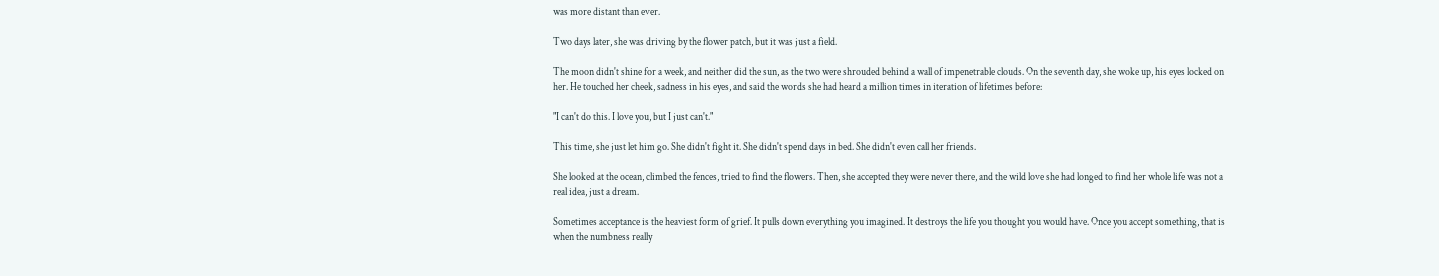was more distant than ever.

Two days later, she was driving by the flower patch, but it was just a field.

The moon didn't shine for a week, and neither did the sun, as the two were shrouded behind a wall of impenetrable clouds. On the seventh day, she woke up, his eyes locked on her. He touched her cheek, sadness in his eyes, and said the words she had heard a million times in iteration of lifetimes before:

"I can't do this. I love you, but I just can't."

This time, she just let him go. She didn't fight it. She didn't spend days in bed. She didn't even call her friends.

She looked at the ocean, climbed the fences, tried to find the flowers. Then, she accepted they were never there, and the wild love she had longed to find her whole life was not a real idea, just a dream.

Sometimes acceptance is the heaviest form of grief. It pulls down everything you imagined. It destroys the life you thought you would have. Once you accept something, that is when the numbness really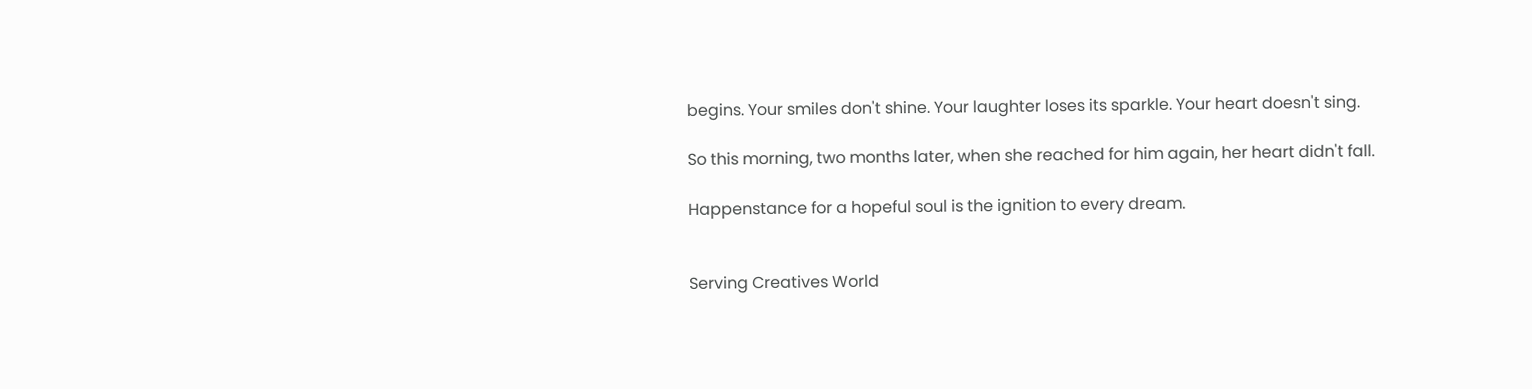begins. Your smiles don't shine. Your laughter loses its sparkle. Your heart doesn't sing.

So this morning, two months later, when she reached for him again, her heart didn't fall.

Happenstance for a hopeful soul is the ignition to every dream.


Serving Creatives World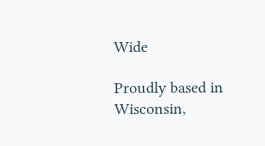Wide

Proudly based in Wisconsin,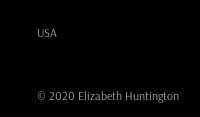USA


© 2020 Elizabeth Huntington